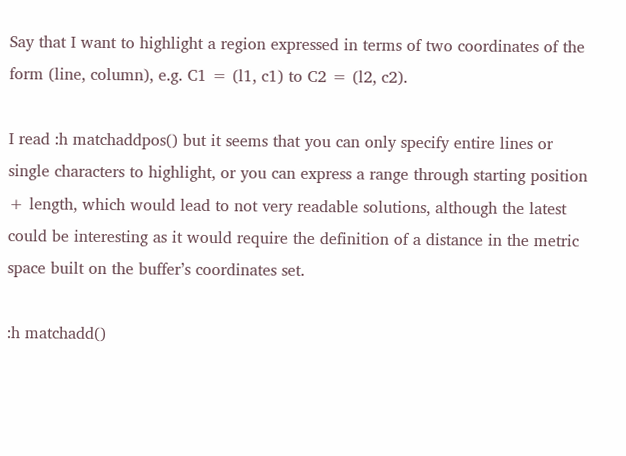Say that I want to highlight a region expressed in terms of two coordinates of the form (line, column), e.g. C1 = (l1, c1) to C2 = (l2, c2).

I read :h matchaddpos() but it seems that you can only specify entire lines or single characters to highlight, or you can express a range through starting position + length, which would lead to not very readable solutions, although the latest could be interesting as it would require the definition of a distance in the metric space built on the buffer’s coordinates set.

:h matchadd()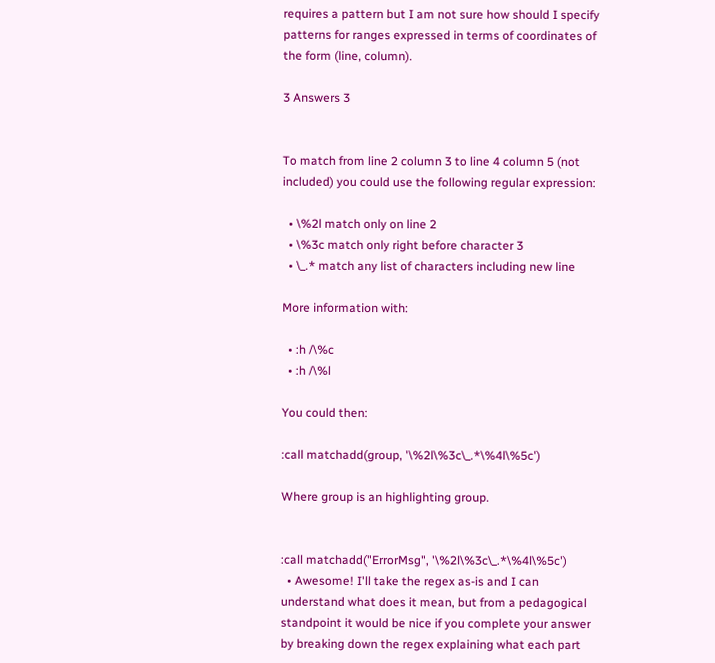requires a pattern but I am not sure how should I specify patterns for ranges expressed in terms of coordinates of the form (line, column).

3 Answers 3


To match from line 2 column 3 to line 4 column 5 (not included) you could use the following regular expression:

  • \%2l match only on line 2
  • \%3c match only right before character 3
  • \_.* match any list of characters including new line

More information with:

  • :h /\%c
  • :h /\%l

You could then:

:call matchadd(group, '\%2l\%3c\_.*\%4l\%5c')

Where group is an highlighting group.


:call matchadd("ErrorMsg", '\%2l\%3c\_.*\%4l\%5c')
  • Awesome! I'll take the regex as-is and I can understand what does it mean, but from a pedagogical standpoint it would be nice if you complete your answer by breaking down the regex explaining what each part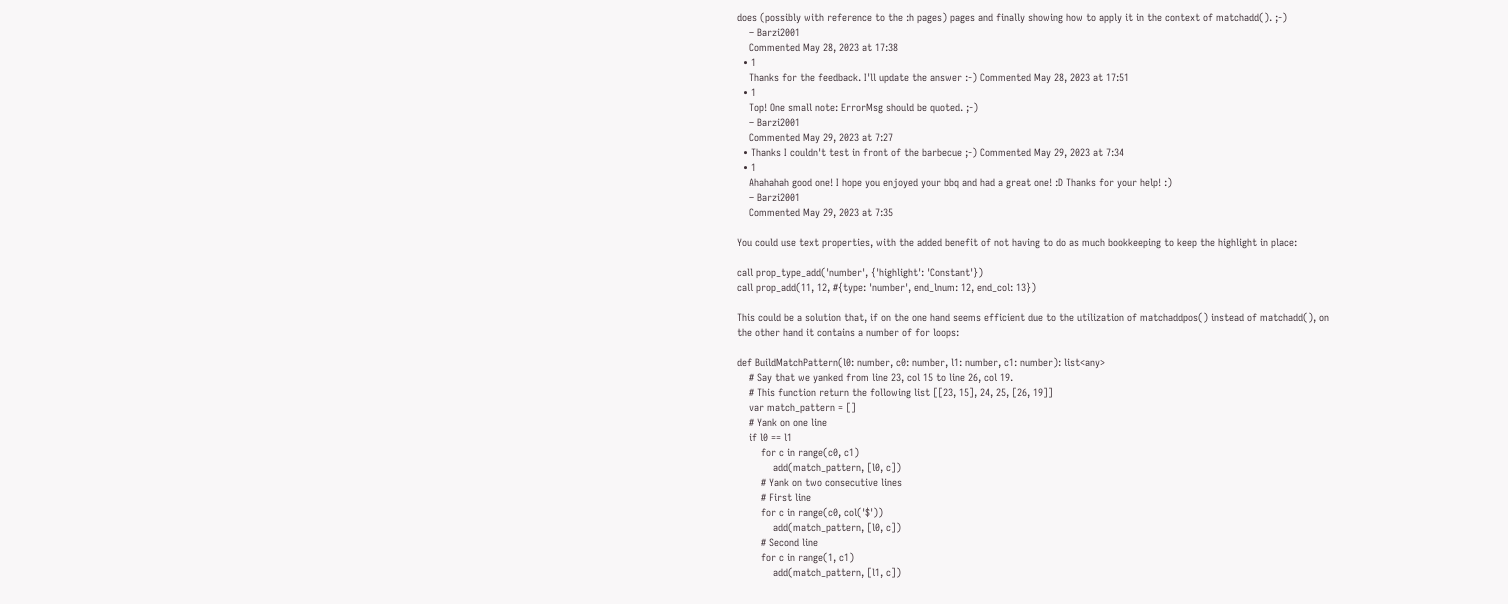does (possibly with reference to the :h pages) pages and finally showing how to apply it in the context of matchadd(). ;-)
    – Barzi2001
    Commented May 28, 2023 at 17:38
  • 1
    Thanks for the feedback. I'll update the answer :-) Commented May 28, 2023 at 17:51
  • 1
    Top! One small note: ErrorMsg should be quoted. ;-)
    – Barzi2001
    Commented May 29, 2023 at 7:27
  • Thanks I couldn't test in front of the barbecue ;-) Commented May 29, 2023 at 7:34
  • 1
    Ahahahah good one! I hope you enjoyed your bbq and had a great one! :D Thanks for your help! :)
    – Barzi2001
    Commented May 29, 2023 at 7:35

You could use text properties, with the added benefit of not having to do as much bookkeeping to keep the highlight in place:

call prop_type_add('number', {'highlight': 'Constant'})
call prop_add(11, 12, #{type: 'number', end_lnum: 12, end_col: 13})

This could be a solution that, if on the one hand seems efficient due to the utilization of matchaddpos() instead of matchadd(), on the other hand it contains a number of for loops:

def BuildMatchPattern(l0: number, c0: number, l1: number, c1: number): list<any>
    # Say that we yanked from line 23, col 15 to line 26, col 19.
    # This function return the following list [[23, 15], 24, 25, [26, 19]]
    var match_pattern = []
    # Yank on one line
    if l0 == l1
        for c in range(c0, c1)
            add(match_pattern, [l0, c])
        # Yank on two consecutive lines
        # First line
        for c in range(c0, col('$'))
            add(match_pattern, [l0, c])
        # Second line
        for c in range(1, c1)
            add(match_pattern, [l1, c])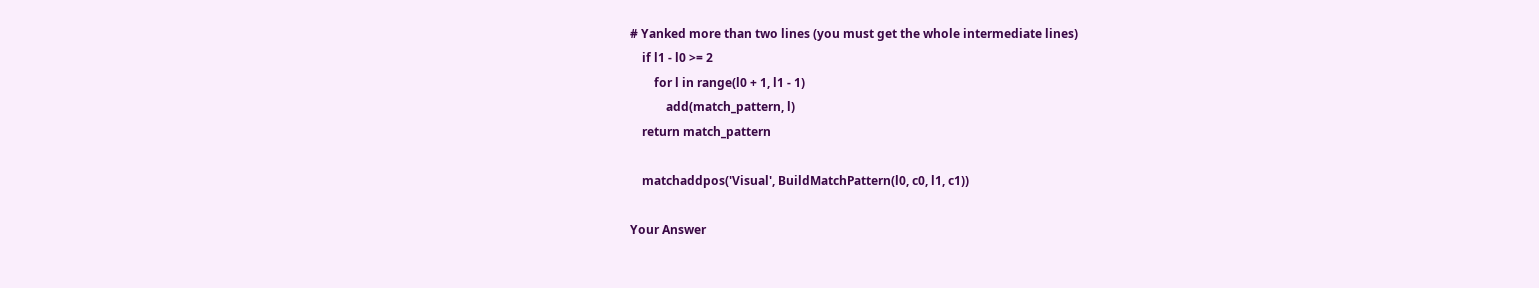# Yanked more than two lines (you must get the whole intermediate lines)
    if l1 - l0 >= 2
        for l in range(l0 + 1, l1 - 1)
            add(match_pattern, l)
    return match_pattern

    matchaddpos('Visual', BuildMatchPattern(l0, c0, l1, c1))

Your Answer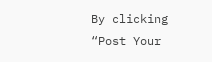By clicking “Post Your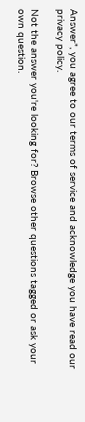Answer”, you agree to our terms of service and acknowledge you have read our privacy policy.

Not the answer you're looking for? Browse other questions tagged or ask your own question.